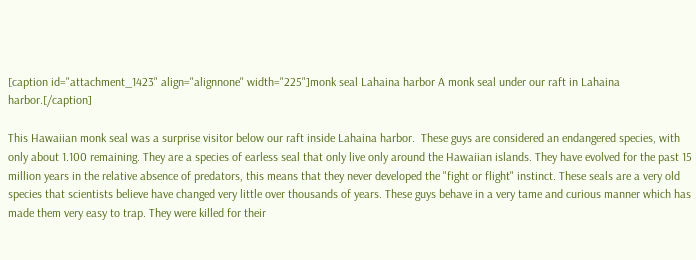[caption id="attachment_1423" align="alignnone" width="225"]monk seal Lahaina harbor A monk seal under our raft in Lahaina harbor.[/caption]

This Hawaiian monk seal was a surprise visitor below our raft inside Lahaina harbor.  These guys are considered an endangered species, with only about 1.100 remaining. They are a species of earless seal that only live only around the Hawaiian islands. They have evolved for the past 15 million years in the relative absence of predators, this means that they never developed the "fight or flight" instinct. These seals are a very old species that scientists believe have changed very little over thousands of years. These guys behave in a very tame and curious manner which has made them very easy to trap. They were killed for their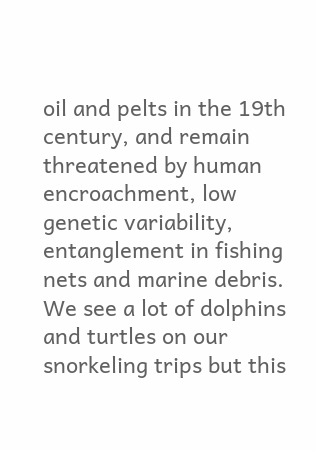oil and pelts in the 19th century, and remain threatened by human encroachment, low genetic variability, entanglement in fishing nets and marine debris. We see a lot of dolphins and turtles on our snorkeling trips but this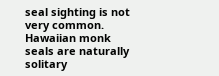seal sighting is not very common. Hawaiian monk seals are naturally solitary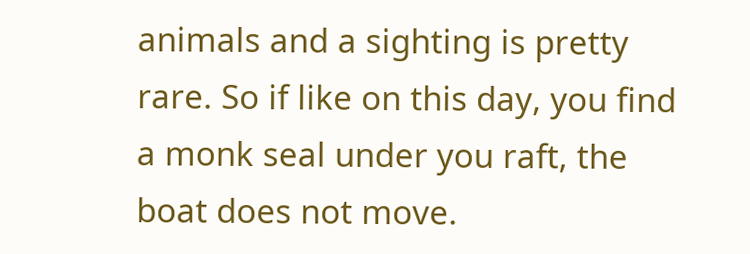animals and a sighting is pretty rare. So if like on this day, you find a monk seal under you raft, the boat does not move.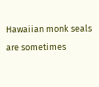Hawaiian monk seals are sometimes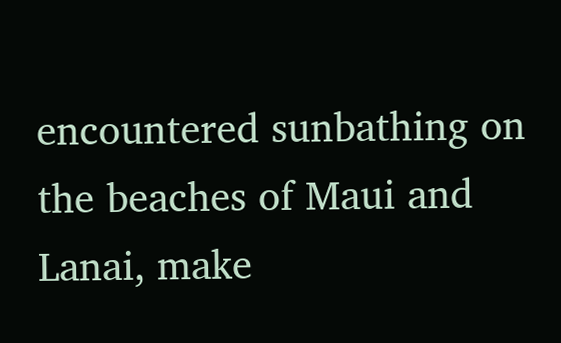encountered sunbathing on the beaches of Maui and Lanai, make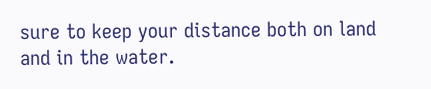sure to keep your distance both on land and in the water.